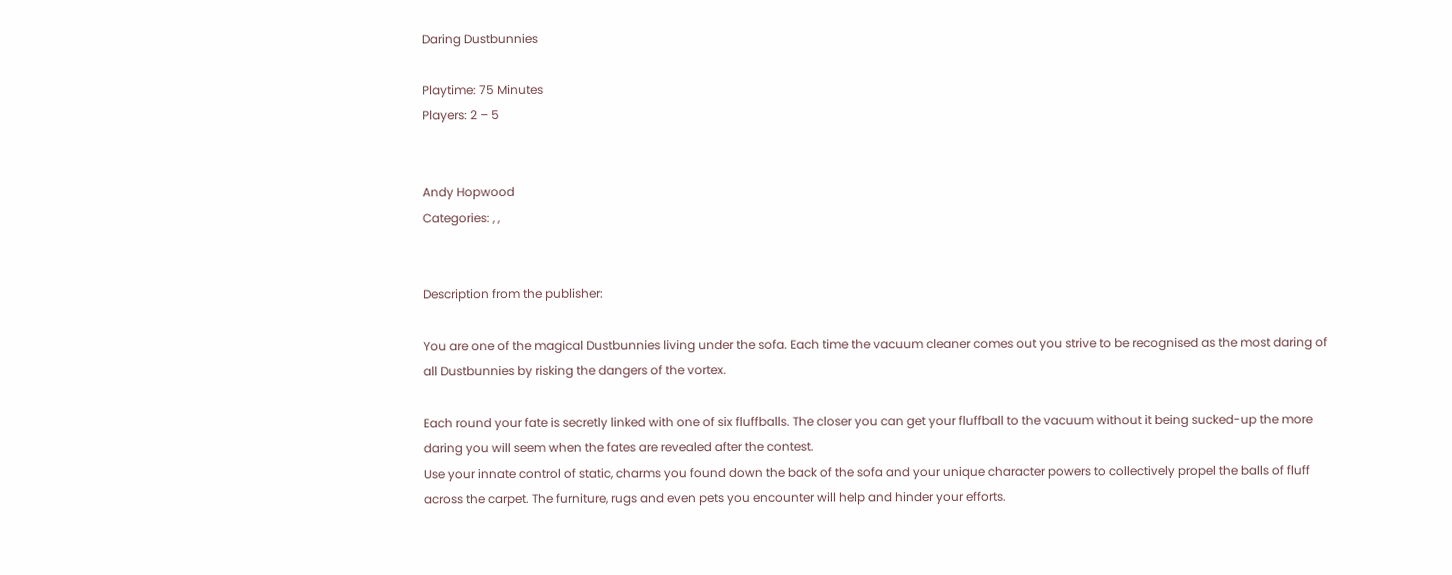Daring Dustbunnies

Playtime: 75 Minutes
Players: 2 – 5


Andy Hopwood
Categories: , ,


Description from the publisher:

You are one of the magical Dustbunnies living under the sofa. Each time the vacuum cleaner comes out you strive to be recognised as the most daring of all Dustbunnies by risking the dangers of the vortex.

Each round your fate is secretly linked with one of six fluffballs. The closer you can get your fluffball to the vacuum without it being sucked-up the more daring you will seem when the fates are revealed after the contest.
Use your innate control of static, charms you found down the back of the sofa and your unique character powers to collectively propel the balls of fluff across the carpet. The furniture, rugs and even pets you encounter will help and hinder your efforts.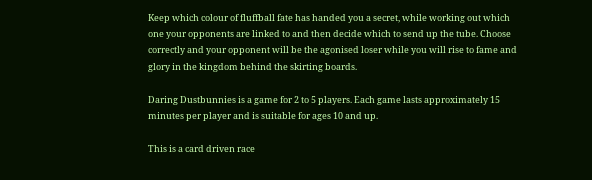Keep which colour of fluffball fate has handed you a secret, while working out which one your opponents are linked to and then decide which to send up the tube. Choose correctly and your opponent will be the agonised loser while you will rise to fame and glory in the kingdom behind the skirting boards.

Daring Dustbunnies is a game for 2 to 5 players. Each game lasts approximately 15 minutes per player and is suitable for ages 10 and up.

This is a card driven race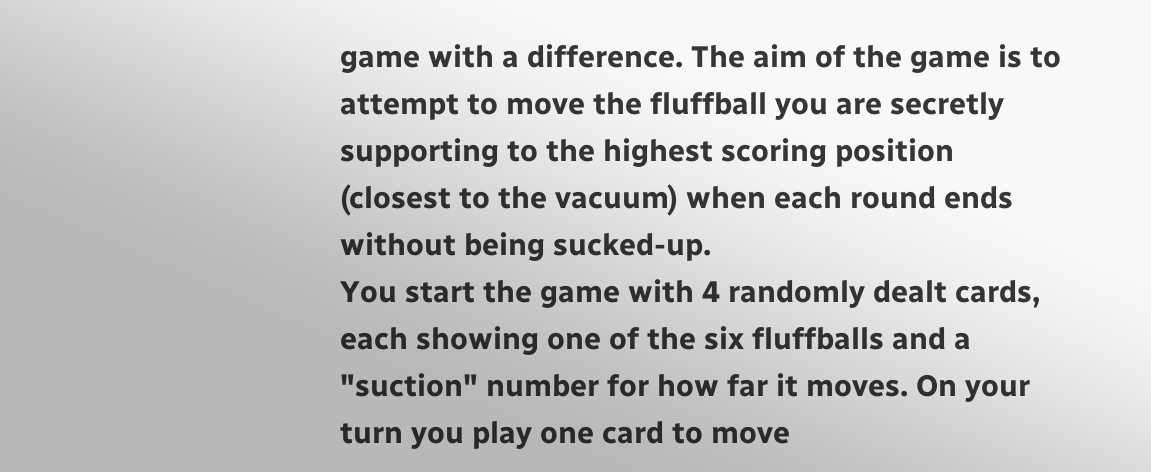game with a difference. The aim of the game is to attempt to move the fluffball you are secretly supporting to the highest scoring position (closest to the vacuum) when each round ends without being sucked-up.
You start the game with 4 randomly dealt cards, each showing one of the six fluffballs and a "suction" number for how far it moves. On your turn you play one card to move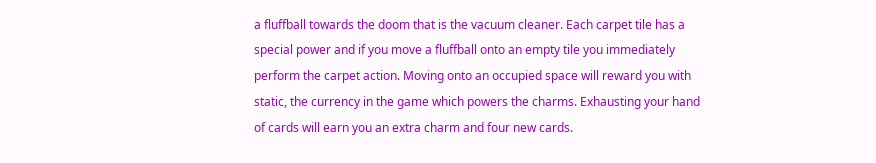a fluffball towards the doom that is the vacuum cleaner. Each carpet tile has a special power and if you move a fluffball onto an empty tile you immediately perform the carpet action. Moving onto an occupied space will reward you with static, the currency in the game which powers the charms. Exhausting your hand of cards will earn you an extra charm and four new cards.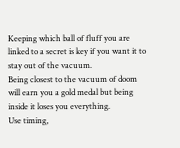Keeping which ball of fluff you are linked to a secret is key if you want it to stay out of the vacuum.
Being closest to the vacuum of doom will earn you a gold medal but being inside it loses you everything.
Use timing,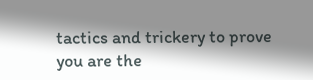tactics and trickery to prove you are the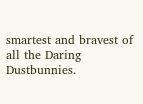smartest and bravest of all the Daring Dustbunnies.